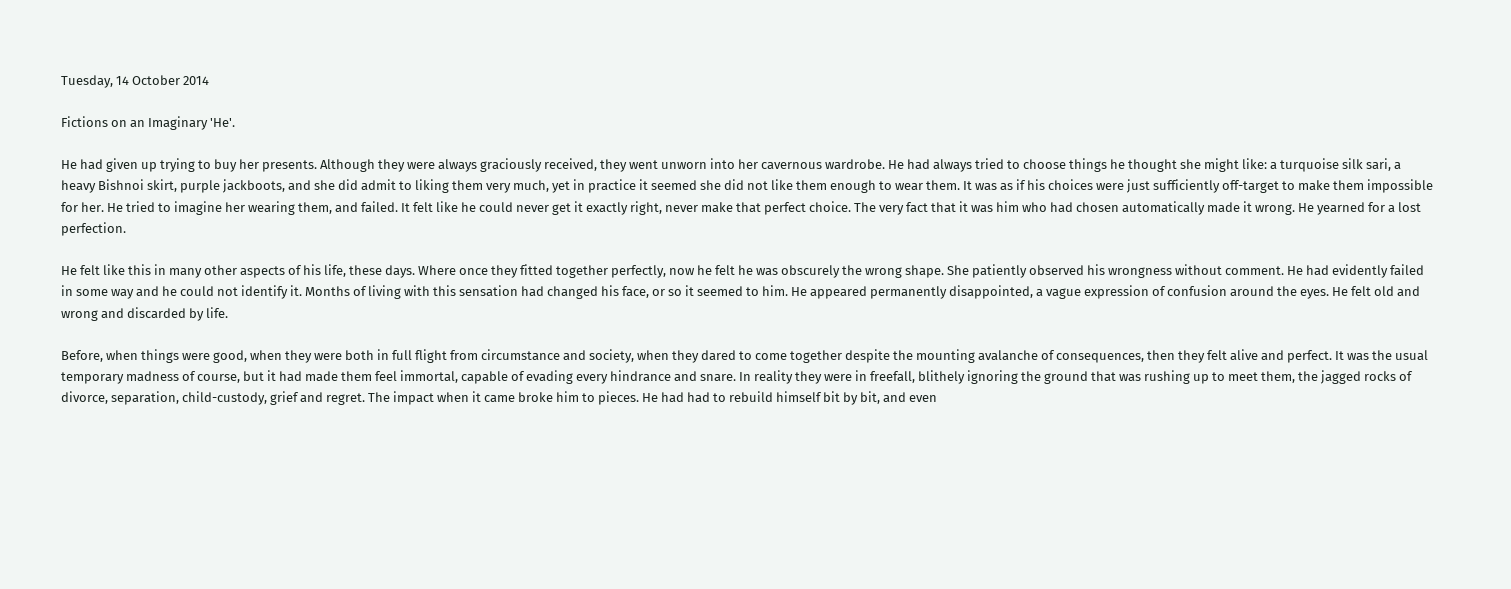Tuesday, 14 October 2014

Fictions on an Imaginary 'He'.

He had given up trying to buy her presents. Although they were always graciously received, they went unworn into her cavernous wardrobe. He had always tried to choose things he thought she might like: a turquoise silk sari, a heavy Bishnoi skirt, purple jackboots, and she did admit to liking them very much, yet in practice it seemed she did not like them enough to wear them. It was as if his choices were just sufficiently off-target to make them impossible for her. He tried to imagine her wearing them, and failed. It felt like he could never get it exactly right, never make that perfect choice. The very fact that it was him who had chosen automatically made it wrong. He yearned for a lost perfection.

He felt like this in many other aspects of his life, these days. Where once they fitted together perfectly, now he felt he was obscurely the wrong shape. She patiently observed his wrongness without comment. He had evidently failed in some way and he could not identify it. Months of living with this sensation had changed his face, or so it seemed to him. He appeared permanently disappointed, a vague expression of confusion around the eyes. He felt old and wrong and discarded by life.

Before, when things were good, when they were both in full flight from circumstance and society, when they dared to come together despite the mounting avalanche of consequences, then they felt alive and perfect. It was the usual temporary madness of course, but it had made them feel immortal, capable of evading every hindrance and snare. In reality they were in freefall, blithely ignoring the ground that was rushing up to meet them, the jagged rocks of divorce, separation, child-custody, grief and regret. The impact when it came broke him to pieces. He had had to rebuild himself bit by bit, and even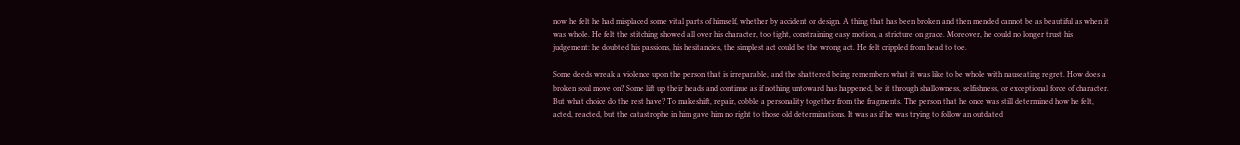now he felt he had misplaced some vital parts of himself, whether by accident or design. A thing that has been broken and then mended cannot be as beautiful as when it was whole. He felt the stitching showed all over his character, too tight, constraining easy motion, a stricture on grace. Moreover, he could no longer trust his judgement: he doubted his passions, his hesitancies, the simplest act could be the wrong act. He felt crippled from head to toe.

Some deeds wreak a violence upon the person that is irreparable, and the shattered being remembers what it was like to be whole with nauseating regret. How does a broken soul move on? Some lift up their heads and continue as if nothing untoward has happened, be it through shallowness, selfishness, or exceptional force of character. But what choice do the rest have? To makeshift, repair, cobble a personality together from the fragments. The person that he once was still determined how he felt, acted, reacted, but the catastrophe in him gave him no right to those old determinations. It was as if he was trying to follow an outdated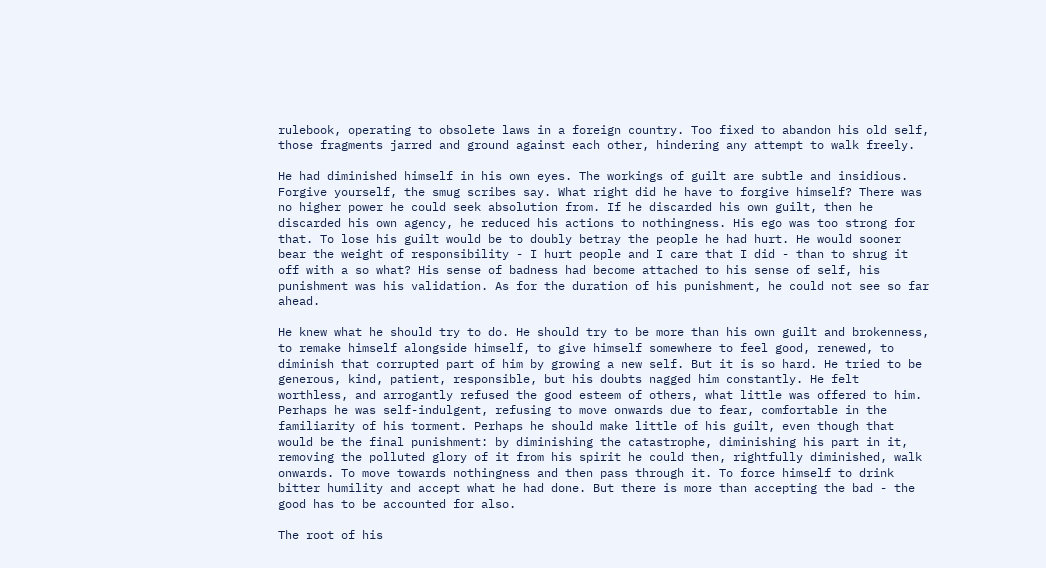rulebook, operating to obsolete laws in a foreign country. Too fixed to abandon his old self, those fragments jarred and ground against each other, hindering any attempt to walk freely.

He had diminished himself in his own eyes. The workings of guilt are subtle and insidious. Forgive yourself, the smug scribes say. What right did he have to forgive himself? There was no higher power he could seek absolution from. If he discarded his own guilt, then he discarded his own agency, he reduced his actions to nothingness. His ego was too strong for that. To lose his guilt would be to doubly betray the people he had hurt. He would sooner bear the weight of responsibility - I hurt people and I care that I did - than to shrug it off with a so what? His sense of badness had become attached to his sense of self, his punishment was his validation. As for the duration of his punishment, he could not see so far ahead.

He knew what he should try to do. He should try to be more than his own guilt and brokenness, to remake himself alongside himself, to give himself somewhere to feel good, renewed, to diminish that corrupted part of him by growing a new self. But it is so hard. He tried to be generous, kind, patient, responsible, but his doubts nagged him constantly. He felt worthless, and arrogantly refused the good esteem of others, what little was offered to him. Perhaps he was self-indulgent, refusing to move onwards due to fear, comfortable in the familiarity of his torment. Perhaps he should make little of his guilt, even though that would be the final punishment: by diminishing the catastrophe, diminishing his part in it, removing the polluted glory of it from his spirit he could then, rightfully diminished, walk onwards. To move towards nothingness and then pass through it. To force himself to drink bitter humility and accept what he had done. But there is more than accepting the bad - the good has to be accounted for also.

The root of his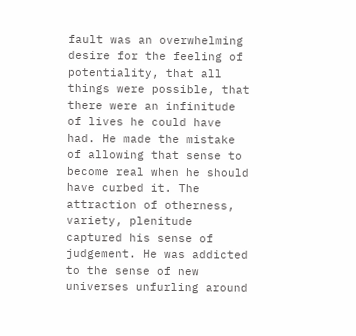fault was an overwhelming desire for the feeling of potentiality, that all things were possible, that there were an infinitude of lives he could have had. He made the mistake of allowing that sense to become real when he should have curbed it. The attraction of otherness, variety, plenitude captured his sense of judgement. He was addicted to the sense of new universes unfurling around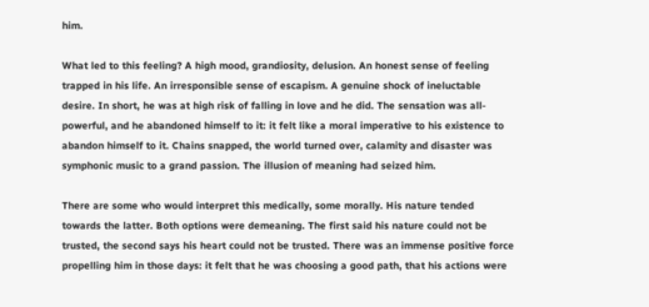him.

What led to this feeling? A high mood, grandiosity, delusion. An honest sense of feeling trapped in his life. An irresponsible sense of escapism. A genuine shock of ineluctable desire. In short, he was at high risk of falling in love and he did. The sensation was all-powerful, and he abandoned himself to it: it felt like a moral imperative to his existence to abandon himself to it. Chains snapped, the world turned over, calamity and disaster was symphonic music to a grand passion. The illusion of meaning had seized him.

There are some who would interpret this medically, some morally. His nature tended towards the latter. Both options were demeaning. The first said his nature could not be trusted, the second says his heart could not be trusted. There was an immense positive force propelling him in those days: it felt that he was choosing a good path, that his actions were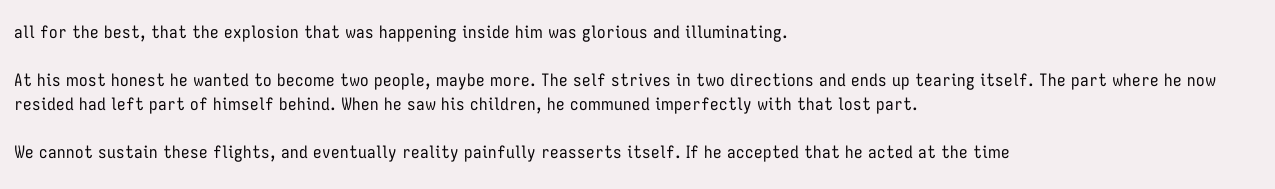all for the best, that the explosion that was happening inside him was glorious and illuminating.

At his most honest he wanted to become two people, maybe more. The self strives in two directions and ends up tearing itself. The part where he now resided had left part of himself behind. When he saw his children, he communed imperfectly with that lost part.

We cannot sustain these flights, and eventually reality painfully reasserts itself. If he accepted that he acted at the time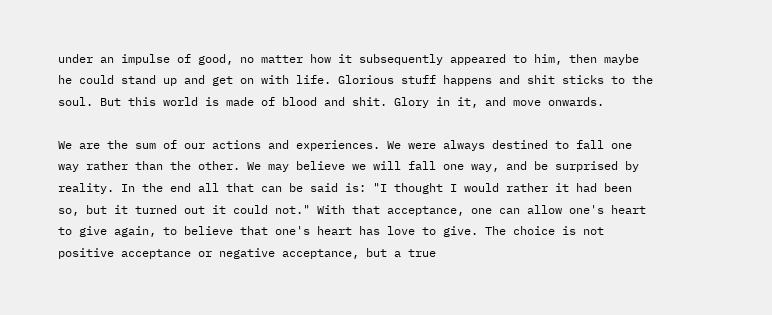under an impulse of good, no matter how it subsequently appeared to him, then maybe he could stand up and get on with life. Glorious stuff happens and shit sticks to the soul. But this world is made of blood and shit. Glory in it, and move onwards.

We are the sum of our actions and experiences. We were always destined to fall one way rather than the other. We may believe we will fall one way, and be surprised by reality. In the end all that can be said is: "I thought I would rather it had been so, but it turned out it could not." With that acceptance, one can allow one's heart to give again, to believe that one's heart has love to give. The choice is not positive acceptance or negative acceptance, but a true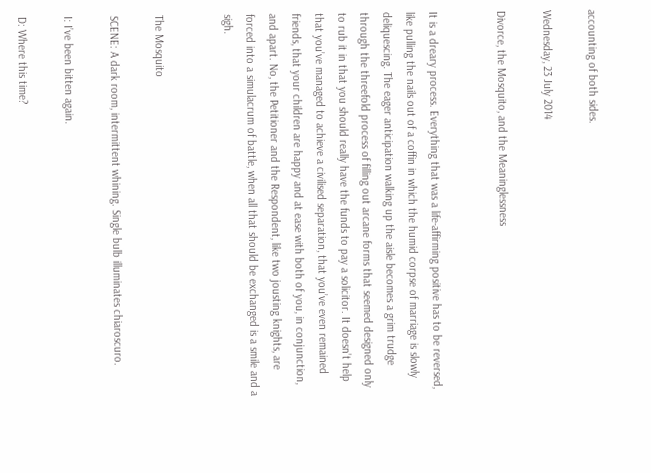accounting of both sides.

Wednesday, 23 July 2014

Divorce, the Mosquito, and the Meaninglessness


It is a dreary process. Everything that was a life-affirming positive has to be reversed, like pulling the nails out of a coffin in which the humid corpse of marriage is slowly deliquescing. The eager anticipation walking up the aisle becomes a grim trudge through the threefold process of filling out arcane forms that seemed designed only to rub it in that you should really have the funds to pay a solicitor. It doesn’t help that you’ve managed to achieve a civilised separation, that you’ve even remained friends, that your children are happy and at ease with both of you, in conjunction, and apart. No, the Petitioner and the Respondent, like two jousting knights, are forced into a simulacrum of battle, when all that should be exchanged is a smile and a sigh.


The Mosquito

SCENE: A dark room, intermittent whining. Single bulb illuminates chiaroscuro.

I: I’ve been bitten again.

D: Where this time?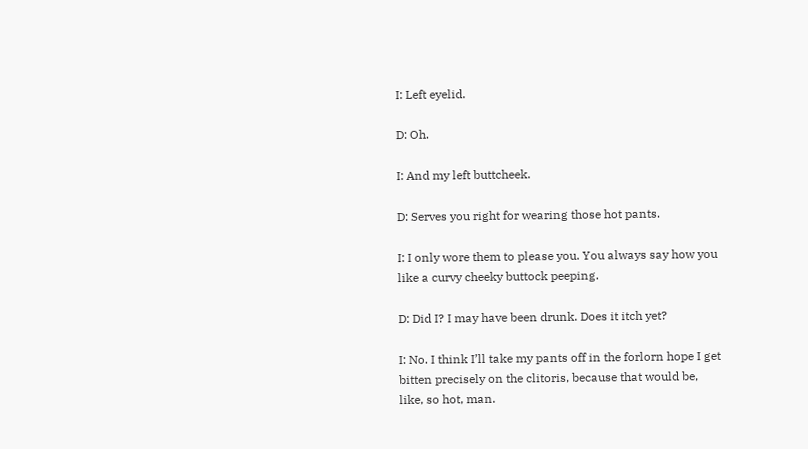I: Left eyelid.

D: Oh.

I: And my left buttcheek.

D: Serves you right for wearing those hot pants.

I: I only wore them to please you. You always say how you like a curvy cheeky buttock peeping.

D: Did I? I may have been drunk. Does it itch yet?

I: No. I think I’ll take my pants off in the forlorn hope I get bitten precisely on the clitoris, because that would be, like, so hot, man.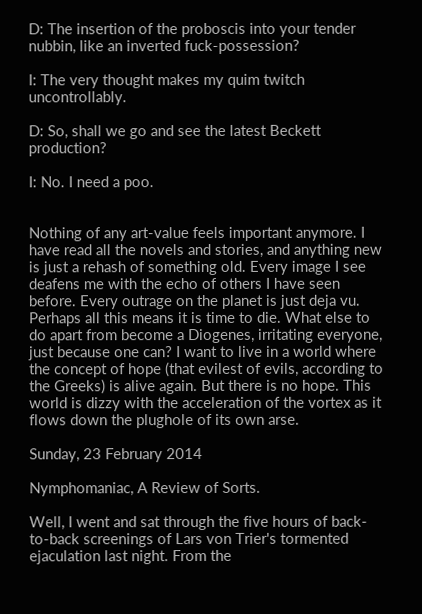D: The insertion of the proboscis into your tender nubbin, like an inverted fuck-possession?

I: The very thought makes my quim twitch uncontrollably.

D: So, shall we go and see the latest Beckett production?

I: No. I need a poo.


Nothing of any art-value feels important anymore. I have read all the novels and stories, and anything new is just a rehash of something old. Every image I see deafens me with the echo of others I have seen before. Every outrage on the planet is just deja vu. Perhaps all this means it is time to die. What else to do apart from become a Diogenes, irritating everyone, just because one can? I want to live in a world where the concept of hope (that evilest of evils, according to the Greeks) is alive again. But there is no hope. This world is dizzy with the acceleration of the vortex as it flows down the plughole of its own arse.

Sunday, 23 February 2014

Nymphomaniac, A Review of Sorts.

Well, I went and sat through the five hours of back-to-back screenings of Lars von Trier's tormented ejaculation last night. From the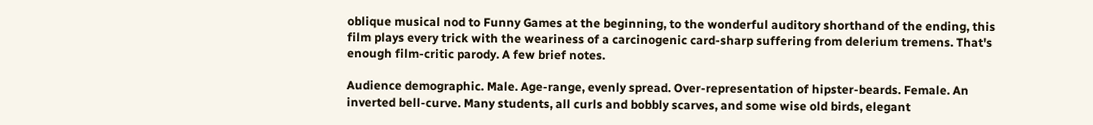oblique musical nod to Funny Games at the beginning, to the wonderful auditory shorthand of the ending, this film plays every trick with the weariness of a carcinogenic card-sharp suffering from delerium tremens. That's enough film-critic parody. A few brief notes.

Audience demographic. Male. Age-range, evenly spread. Over-representation of hipster-beards. Female. An inverted bell-curve. Many students, all curls and bobbly scarves, and some wise old birds, elegant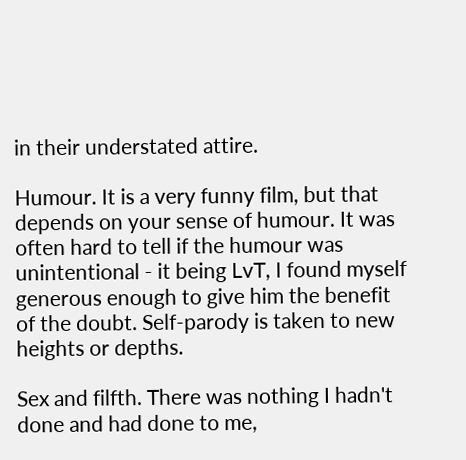in their understated attire.

Humour. It is a very funny film, but that depends on your sense of humour. It was often hard to tell if the humour was unintentional - it being LvT, I found myself generous enough to give him the benefit of the doubt. Self-parody is taken to new heights or depths.

Sex and filfth. There was nothing I hadn't done and had done to me,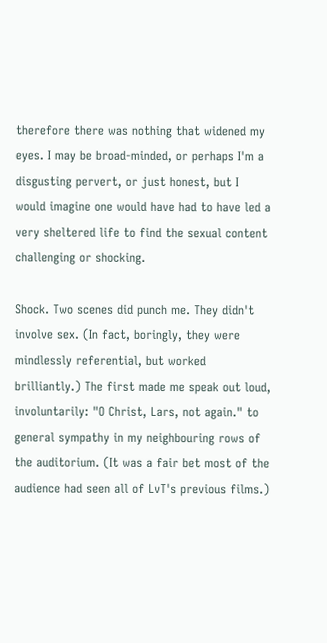therefore there was nothing that widened my eyes. I may be broad-minded, or perhaps I'm a disgusting pervert, or just honest, but I would imagine one would have had to have led a very sheltered life to find the sexual content challenging or shocking.

Shock. Two scenes did punch me. They didn't involve sex. (In fact, boringly, they were mindlessly referential, but worked brilliantly.) The first made me speak out loud, involuntarily: "O Christ, Lars, not again." to general sympathy in my neighbouring rows of the auditorium. (It was a fair bet most of the audience had seen all of LvT's previous films.)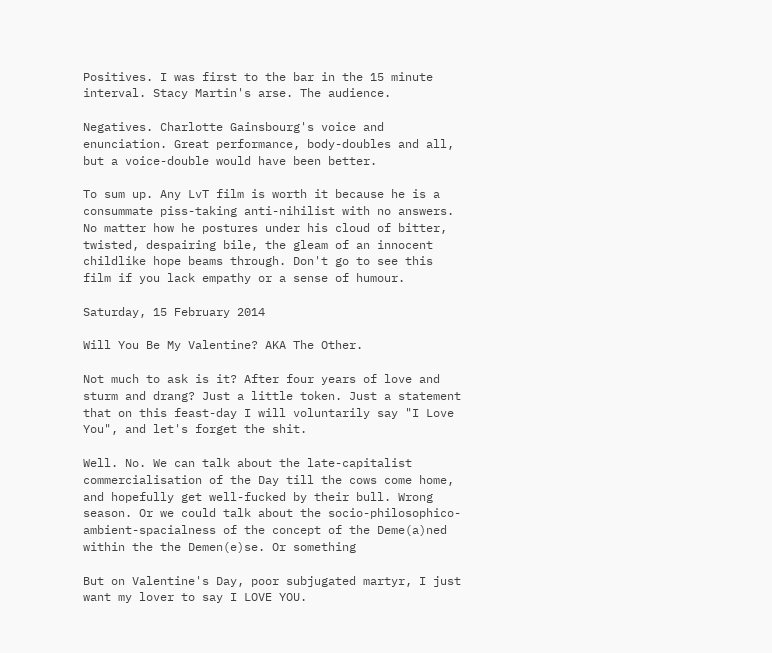Positives. I was first to the bar in the 15 minute interval. Stacy Martin's arse. The audience.

Negatives. Charlotte Gainsbourg's voice and enunciation. Great performance, body-doubles and all, but a voice-double would have been better.

To sum up. Any LvT film is worth it because he is a consummate piss-taking anti-nihilist with no answers. No matter how he postures under his cloud of bitter, twisted, despairing bile, the gleam of an innocent childlike hope beams through. Don't go to see this film if you lack empathy or a sense of humour.

Saturday, 15 February 2014

Will You Be My Valentine? AKA The Other.

Not much to ask is it? After four years of love and sturm and drang? Just a little token. Just a statement that on this feast-day I will voluntarily say "I Love You", and let's forget the shit.

Well. No. We can talk about the late-capitalist commercialisation of the Day till the cows come home, and hopefully get well-fucked by their bull. Wrong season. Or we could talk about the socio-philosophico-ambient-spacialness of the concept of the Deme(a)ned within the the Demen(e)se. Or something

But on Valentine's Day, poor subjugated martyr, I just want my lover to say I LOVE YOU.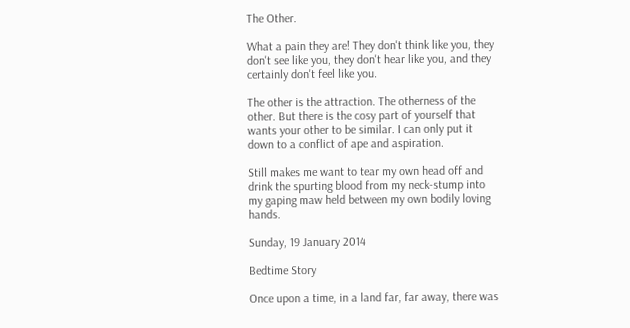The Other.

What a pain they are! They don't think like you, they don't see like you, they don't hear like you, and they certainly don't feel like you.

The other is the attraction. The otherness of the other. But there is the cosy part of yourself that wants your other to be similar. I can only put it down to a conflict of ape and aspiration.

Still makes me want to tear my own head off and drink the spurting blood from my neck-stump into my gaping maw held between my own bodily loving hands.

Sunday, 19 January 2014

Bedtime Story

Once upon a time, in a land far, far away, there was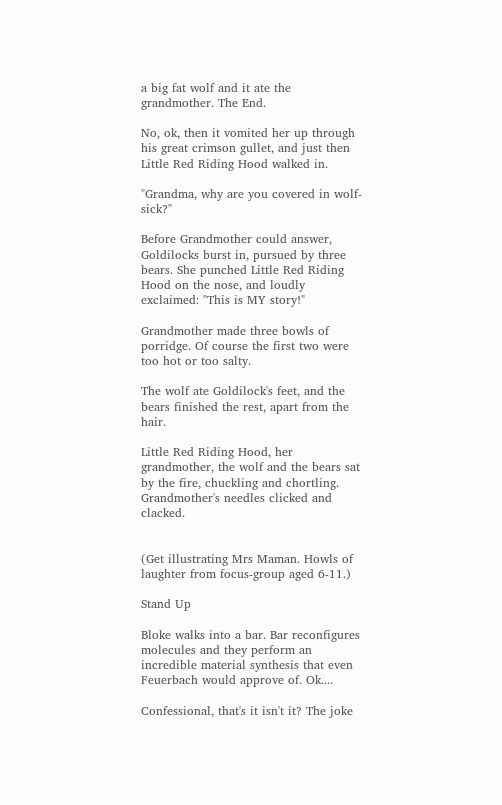a big fat wolf and it ate the grandmother. The End.

No, ok, then it vomited her up through his great crimson gullet, and just then Little Red Riding Hood walked in.

"Grandma, why are you covered in wolf-sick?"

Before Grandmother could answer, Goldilocks burst in, pursued by three bears. She punched Little Red Riding Hood on the nose, and loudly exclaimed: "This is MY story!"

Grandmother made three bowls of porridge. Of course the first two were too hot or too salty.

The wolf ate Goldilock's feet, and the bears finished the rest, apart from the hair.

Little Red Riding Hood, her grandmother, the wolf and the bears sat by the fire, chuckling and chortling. Grandmother's needles clicked and clacked.


(Get illustrating Mrs Maman. Howls of laughter from focus-group aged 6-11.)

Stand Up

Bloke walks into a bar. Bar reconfigures molecules and they perform an incredible material synthesis that even Feuerbach would approve of. Ok....

Confessional, that's it isn't it? The joke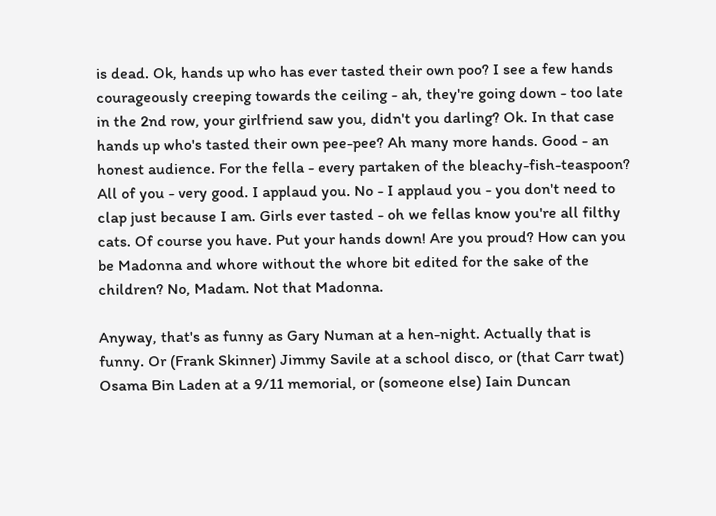is dead. Ok, hands up who has ever tasted their own poo? I see a few hands courageously creeping towards the ceiling - ah, they're going down - too late in the 2nd row, your girlfriend saw you, didn't you darling? Ok. In that case hands up who's tasted their own pee-pee? Ah many more hands. Good - an honest audience. For the fella - every partaken of the bleachy-fish-teaspoon? All of you - very good. I applaud you. No - I applaud you - you don't need to clap just because I am. Girls ever tasted - oh we fellas know you're all filthy cats. Of course you have. Put your hands down! Are you proud? How can you be Madonna and whore without the whore bit edited for the sake of the children? No, Madam. Not that Madonna.

Anyway, that's as funny as Gary Numan at a hen-night. Actually that is funny. Or (Frank Skinner) Jimmy Savile at a school disco, or (that Carr twat) Osama Bin Laden at a 9/11 memorial, or (someone else) Iain Duncan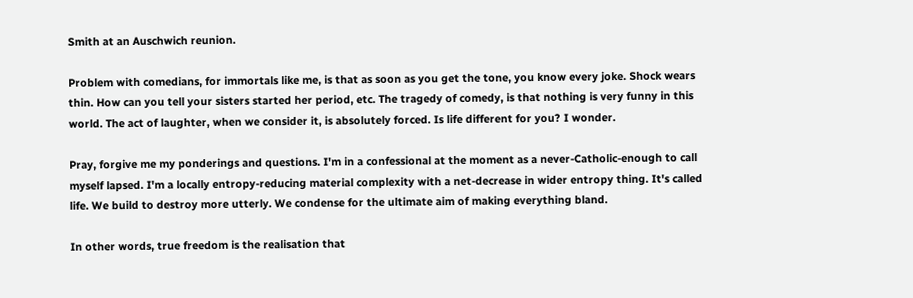Smith at an Auschwich reunion.

Problem with comedians, for immortals like me, is that as soon as you get the tone, you know every joke. Shock wears thin. How can you tell your sisters started her period, etc. The tragedy of comedy, is that nothing is very funny in this world. The act of laughter, when we consider it, is absolutely forced. Is life different for you? I wonder.

Pray, forgive me my ponderings and questions. I'm in a confessional at the moment as a never-Catholic-enough to call myself lapsed. I'm a locally entropy-reducing material complexity with a net-decrease in wider entropy thing. It's called life. We build to destroy more utterly. We condense for the ultimate aim of making everything bland.

In other words, true freedom is the realisation that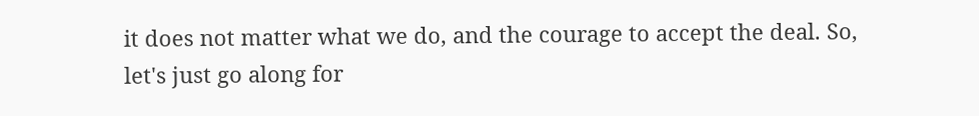it does not matter what we do, and the courage to accept the deal. So, let's just go along for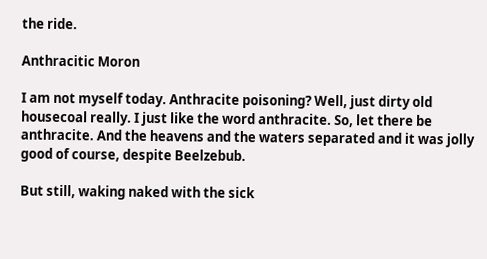the ride.

Anthracitic Moron

I am not myself today. Anthracite poisoning? Well, just dirty old housecoal really. I just like the word anthracite. So, let there be anthracite. And the heavens and the waters separated and it was jolly good of course, despite Beelzebub.

But still, waking naked with the sick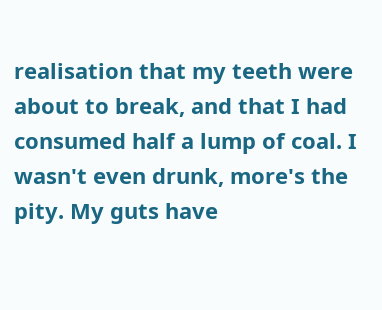realisation that my teeth were about to break, and that I had consumed half a lump of coal. I wasn't even drunk, more's the pity. My guts have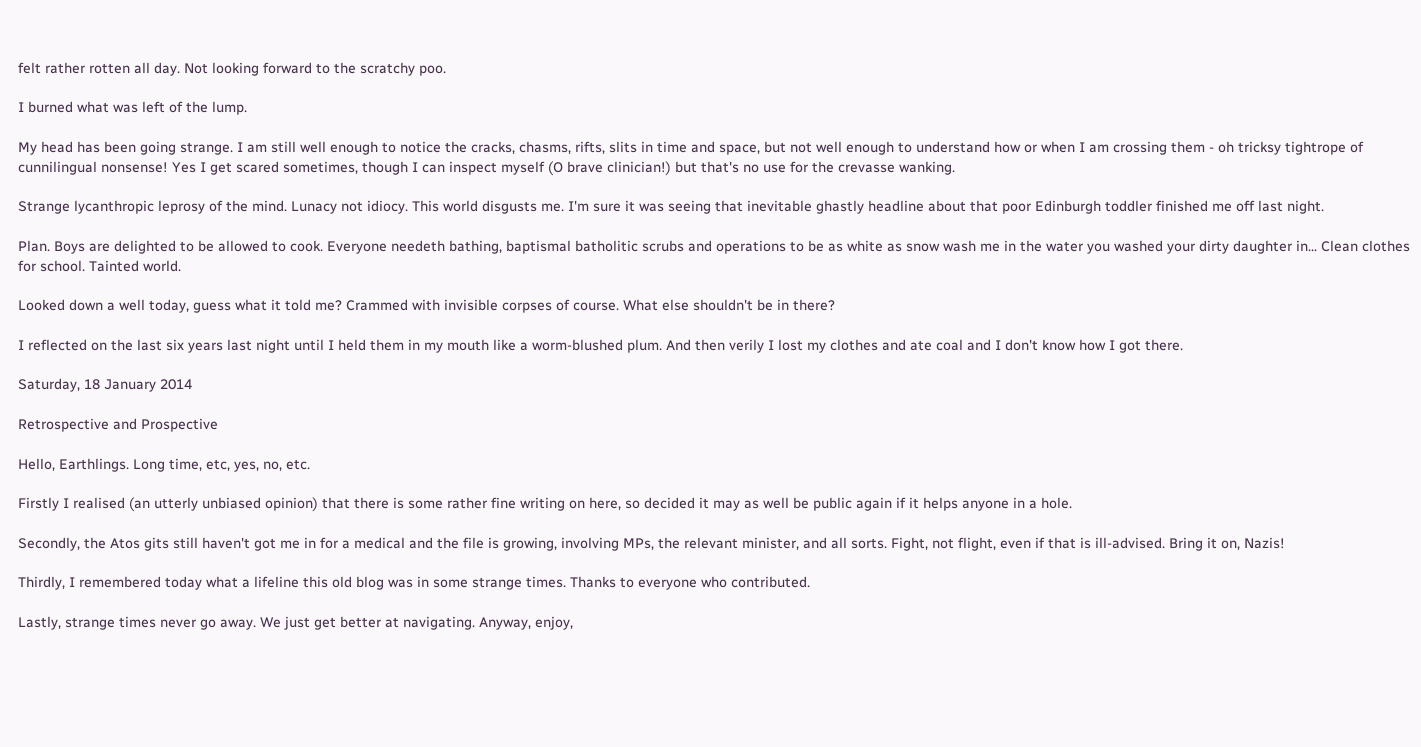felt rather rotten all day. Not looking forward to the scratchy poo.

I burned what was left of the lump.

My head has been going strange. I am still well enough to notice the cracks, chasms, rifts, slits in time and space, but not well enough to understand how or when I am crossing them - oh tricksy tightrope of cunnilingual nonsense! Yes I get scared sometimes, though I can inspect myself (O brave clinician!) but that's no use for the crevasse wanking.

Strange lycanthropic leprosy of the mind. Lunacy not idiocy. This world disgusts me. I'm sure it was seeing that inevitable ghastly headline about that poor Edinburgh toddler finished me off last night.

Plan. Boys are delighted to be allowed to cook. Everyone needeth bathing, baptismal batholitic scrubs and operations to be as white as snow wash me in the water you washed your dirty daughter in... Clean clothes for school. Tainted world.

Looked down a well today, guess what it told me? Crammed with invisible corpses of course. What else shouldn't be in there?

I reflected on the last six years last night until I held them in my mouth like a worm-blushed plum. And then verily I lost my clothes and ate coal and I don't know how I got there.

Saturday, 18 January 2014

Retrospective and Prospective

Hello, Earthlings. Long time, etc, yes, no, etc.

Firstly I realised (an utterly unbiased opinion) that there is some rather fine writing on here, so decided it may as well be public again if it helps anyone in a hole.

Secondly, the Atos gits still haven't got me in for a medical and the file is growing, involving MPs, the relevant minister, and all sorts. Fight, not flight, even if that is ill-advised. Bring it on, Nazis!

Thirdly, I remembered today what a lifeline this old blog was in some strange times. Thanks to everyone who contributed.

Lastly, strange times never go away. We just get better at navigating. Anyway, enjoy,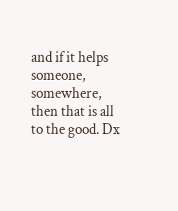and if it helps someone, somewhere, then that is all to the good. Dx